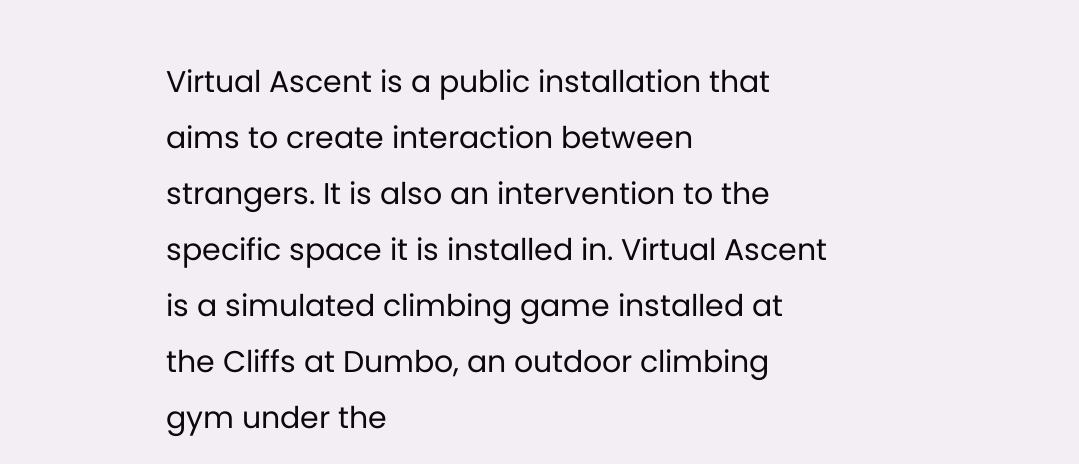Virtual Ascent is a public installation that aims to create interaction between strangers. It is also an intervention to the specific space it is installed in. Virtual Ascent is a simulated climbing game installed at the Cliffs at Dumbo, an outdoor climbing gym under the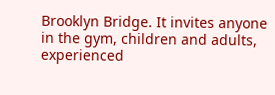Brooklyn Bridge. It invites anyone in the gym, children and adults, experienced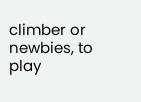climber or newbies, to play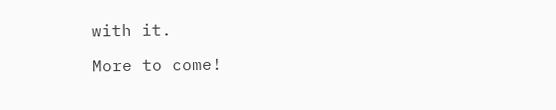with it.

More to come!